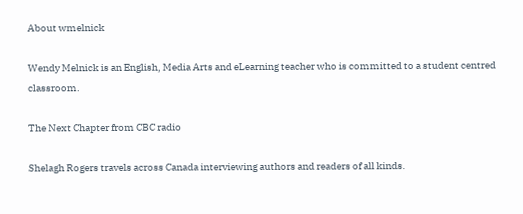About wmelnick

Wendy Melnick is an English, Media Arts and eLearning teacher who is committed to a student centred classroom.

The Next Chapter from CBC radio

Shelagh Rogers travels across Canada interviewing authors and readers of all kinds.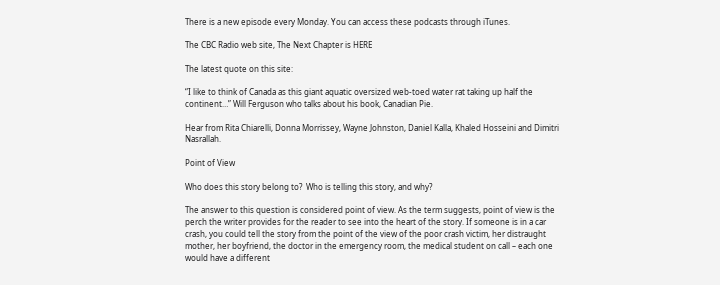There is a new episode every Monday. You can access these podcasts through iTunes.

The CBC Radio web site, The Next Chapter is HERE

The latest quote on this site:

“I like to think of Canada as this giant aquatic oversized web-toed water rat taking up half the continent…” Will Ferguson who talks about his book, Canadian Pie.

Hear from Rita Chiarelli, Donna Morrissey, Wayne Johnston, Daniel Kalla, Khaled Hosseini and Dimitri Nasrallah.

Point of View

Who does this story belong to?  Who is telling this story, and why?

The answer to this question is considered point of view. As the term suggests, point of view is the perch the writer provides for the reader to see into the heart of the story. If someone is in a car crash, you could tell the story from the point of the view of the poor crash victim, her distraught mother, her boyfriend, the doctor in the emergency room, the medical student on call – each one would have a different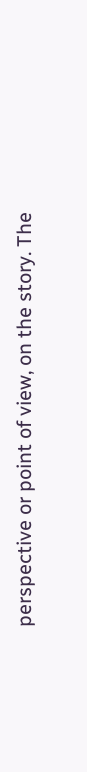perspective or point of view, on the story. The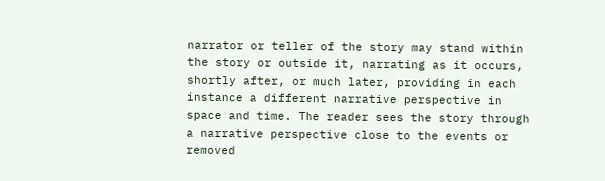narrator or teller of the story may stand within the story or outside it, narrating as it occurs, shortly after, or much later, providing in each instance a different narrative perspective in space and time. The reader sees the story through a narrative perspective close to the events or removed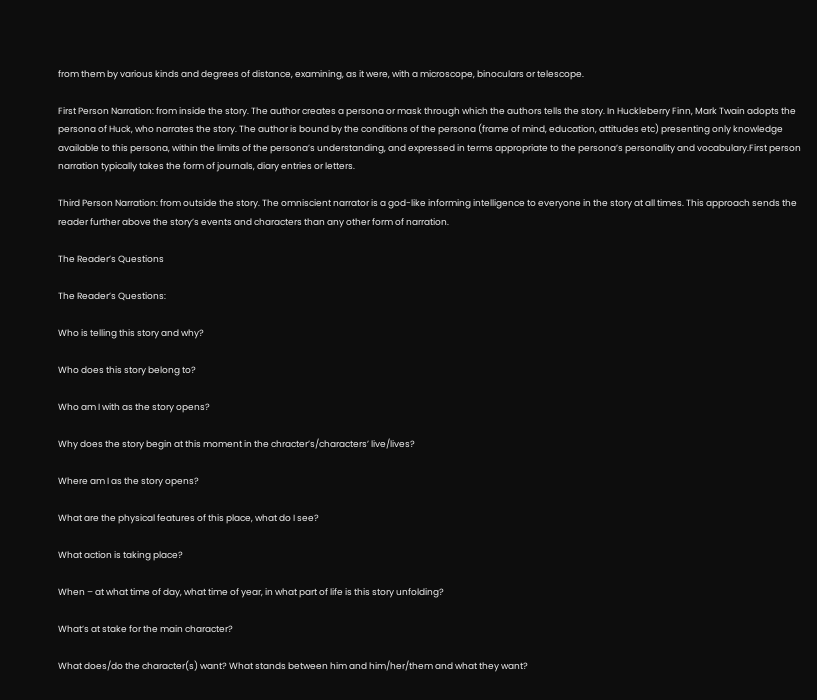from them by various kinds and degrees of distance, examining, as it were, with a microscope, binoculars or telescope.

First Person Narration: from inside the story. The author creates a persona or mask through which the authors tells the story. In Huckleberry Finn, Mark Twain adopts the persona of Huck, who narrates the story. The author is bound by the conditions of the persona (frame of mind, education, attitudes etc) presenting only knowledge available to this persona, within the limits of the persona’s understanding, and expressed in terms appropriate to the persona’s personality and vocabulary.First person narration typically takes the form of journals, diary entries or letters.

Third Person Narration: from outside the story. The omniscient narrator is a god-like informing intelligence to everyone in the story at all times. This approach sends the reader further above the story’s events and characters than any other form of narration.

The Reader’s Questions

The Reader’s Questions:

Who is telling this story and why?

Who does this story belong to?

Who am I with as the story opens?

Why does the story begin at this moment in the chracter’s/characters’ live/lives?

Where am I as the story opens?

What are the physical features of this place, what do I see?

What action is taking place?

When – at what time of day, what time of year, in what part of life is this story unfolding?

What’s at stake for the main character?

What does/do the character(s) want? What stands between him and him/her/them and what they want?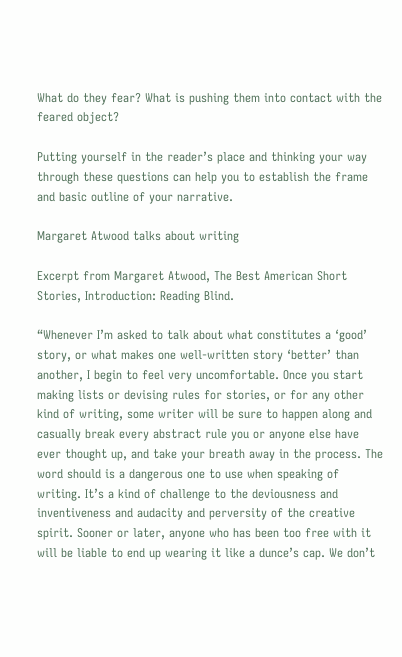What do they fear? What is pushing them into contact with the feared object?

Putting yourself in the reader’s place and thinking your way through these questions can help you to establish the frame and basic outline of your narrative.

Margaret Atwood talks about writing

Excerpt from Margaret Atwood, The Best American Short Stories, Introduction: Reading Blind.

“Whenever I’m asked to talk about what constitutes a ‘good’ story, or what makes one well-written story ‘better’ than another, I begin to feel very uncomfortable. Once you start making lists or devising rules for stories, or for any other kind of writing, some writer will be sure to happen along and casually break every abstract rule you or anyone else have ever thought up, and take your breath away in the process. The word should is a dangerous one to use when speaking of writing. It’s a kind of challenge to the deviousness and inventiveness and audacity and perversity of the creative spirit. Sooner or later, anyone who has been too free with it will be liable to end up wearing it like a dunce’s cap. We don’t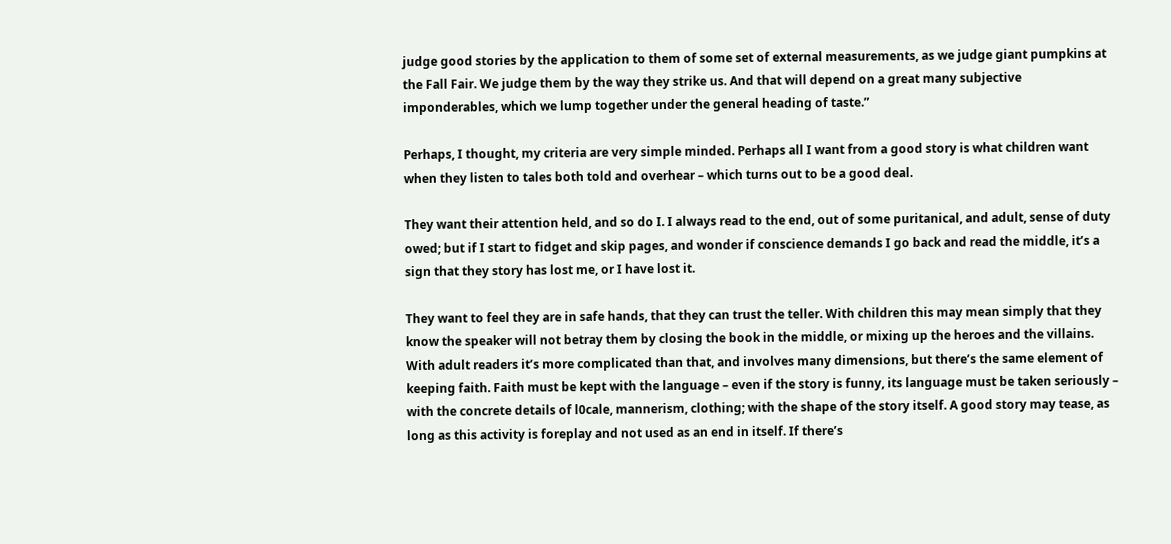judge good stories by the application to them of some set of external measurements, as we judge giant pumpkins at the Fall Fair. We judge them by the way they strike us. And that will depend on a great many subjective imponderables, which we lump together under the general heading of taste.”

Perhaps, I thought, my criteria are very simple minded. Perhaps all I want from a good story is what children want when they listen to tales both told and overhear – which turns out to be a good deal.

They want their attention held, and so do I. I always read to the end, out of some puritanical, and adult, sense of duty owed; but if I start to fidget and skip pages, and wonder if conscience demands I go back and read the middle, it’s a sign that they story has lost me, or I have lost it.

They want to feel they are in safe hands, that they can trust the teller. With children this may mean simply that they know the speaker will not betray them by closing the book in the middle, or mixing up the heroes and the villains. With adult readers it’s more complicated than that, and involves many dimensions, but there’s the same element of keeping faith. Faith must be kept with the language – even if the story is funny, its language must be taken seriously – with the concrete details of l0cale, mannerism, clothing; with the shape of the story itself. A good story may tease, as long as this activity is foreplay and not used as an end in itself. If there’s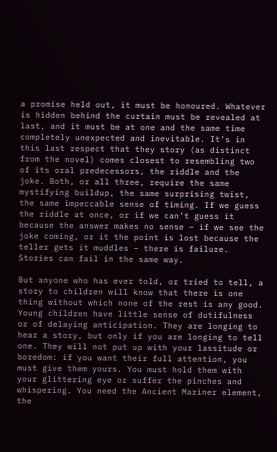a promise held out, it must be honoured. Whatever is hidden behind the curtain must be revealed at last, and it must be at one and the same time completely unexpected and inevitable. It’s in this last respect that they story (as distinct from the novel) comes closest to resembling two of its oral predecessors, the riddle and the joke. Both, or all three, require the same mystifying buildup, the same surprising twist, the same impeccable sense of timing. If we guess the riddle at once, or if we can’t guess it because the answer makes no sense – if we see the joke coming, or it the point is lost because the teller gets it muddles – there is failure. Stories can fail in the same way.

But anyone who has ever told, or tried to tell, a story to children will know that there is one thing without which none of the rest is any good. Young children have little sense of dutifulness or of delaying anticipation. They are longing to hear a story, but only if you are longing to tell one. They will not put up with your lassitude or boredom: if you want their full attention, you must give them yours. You must hold them with your glittering eye or suffer the pinches and whispering. You need the Ancient Mariner element, the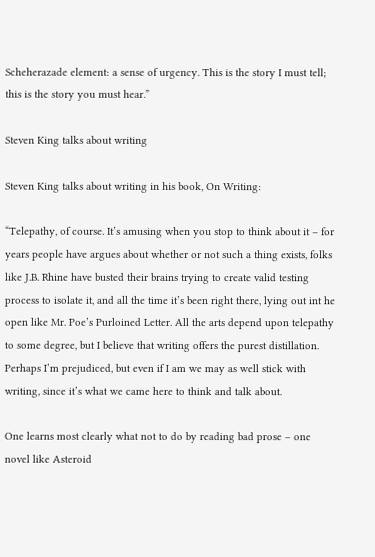Scheherazade element: a sense of urgency. This is the story I must tell; this is the story you must hear.”

Steven King talks about writing

Steven King talks about writing in his book, On Writing:

“Telepathy, of course. It’s amusing when you stop to think about it – for years people have argues about whether or not such a thing exists, folks like J.B. Rhine have busted their brains trying to create valid testing process to isolate it, and all the time it’s been right there, lying out int he open like Mr. Poe’s Purloined Letter. All the arts depend upon telepathy to some degree, but I believe that writing offers the purest distillation. Perhaps I’m prejudiced, but even if I am we may as well stick with writing, since it’s what we came here to think and talk about.

One learns most clearly what not to do by reading bad prose – one novel like Asteroid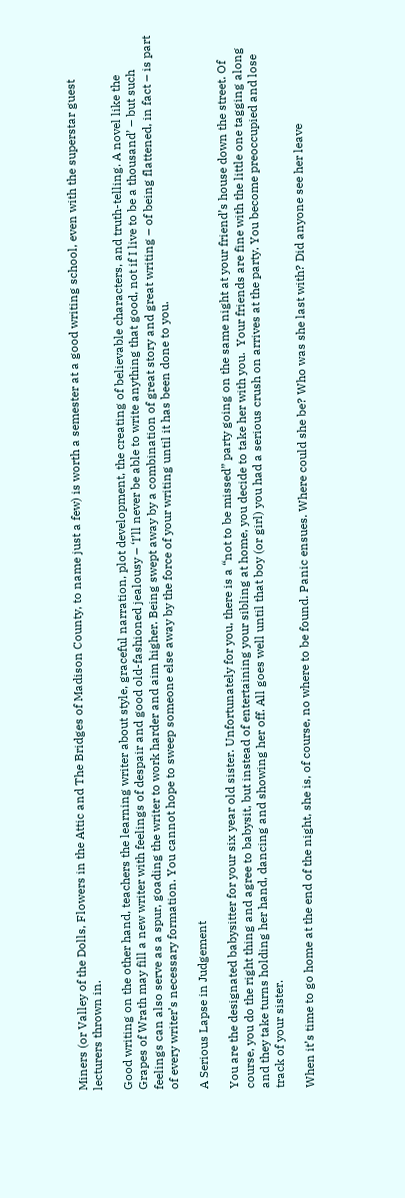Miners (or Valley of the Dolls, Flowers in the Attic and The Bridges of Madison County, to name just a few) is worth a semester at a good writing school, even with the superstar guest lecturers thrown in.

Good writing on the other hand, teachers the learning writer about style, graceful narration, plot development, the creating of believable characters, and truth-telling. A novel like the Grapes of Wrath may fill a new writer with feelings of despair and good old-fashioned jealousy – ‘I’ll never be able to write anything that good, not if I live to be a thousand’ – but such feelings can also serve as a spur, goading the writer to work harder and aim higher. Being swept away by a combination of great story and great writing – of being flattened, in fact – is part of every writer’s necessary formation. You cannot hope to sweep someone else away by the force of your writing until it has been done to you.

A Serious Lapse in Judgement

You are the designated babysitter for your six year old sister. Unfortunately for you, there is a “not to be missed” party going on the same night at your friend’s house down the street. Of course, you do the right thing and agree to babysit, but instead of entertaining your sibling at home, you decide to take her with you.  Your friends are fine with the little one tagging along and they take turns holding her hand, dancing and showing her off. All goes well until that boy (or girl) you had a serious crush on arrives at the party. You become preoccupied and lose track of your sister.

When it’s time to go home at the end of the night, she is, of course, no where to be found. Panic ensues. Where could she be? Who was she last with? Did anyone see her leave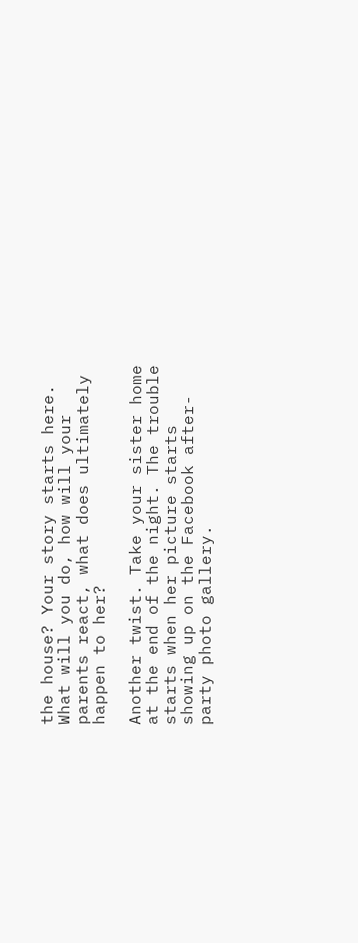the house? Your story starts here. What will you do, how will your parents react, what does ultimately happen to her?

Another twist. Take your sister home at the end of the night. The trouble starts when her picture starts showing up on the Facebook after-party photo gallery.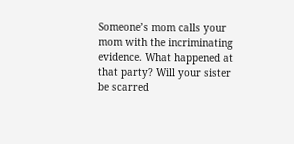Someone’s mom calls your mom with the incriminating evidence. What happened at that party? Will your sister be scarred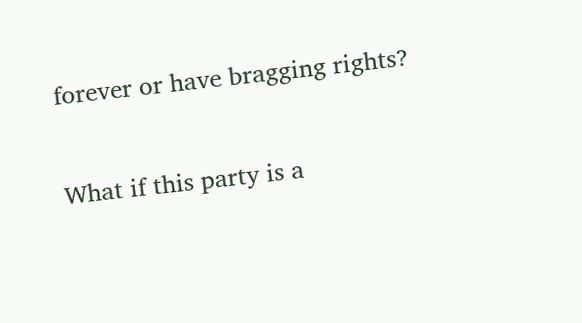forever or have bragging rights?

What if this party is a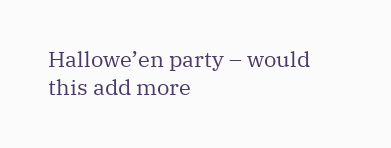Hallowe’en party – would this add more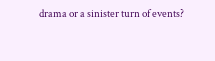drama or a sinister turn of events?